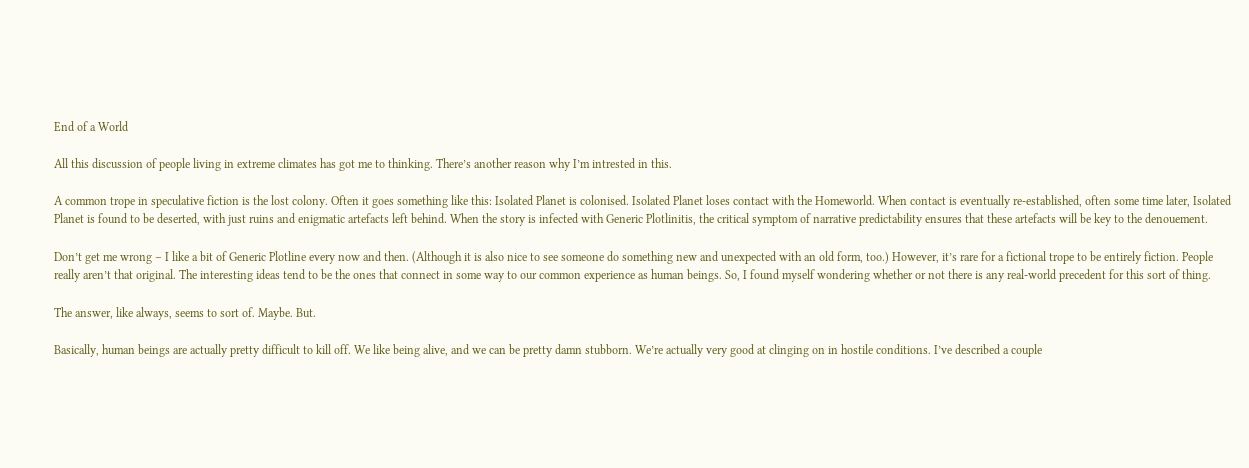End of a World

All this discussion of people living in extreme climates has got me to thinking. There’s another reason why I’m intrested in this.

A common trope in speculative fiction is the lost colony. Often it goes something like this: Isolated Planet is colonised. Isolated Planet loses contact with the Homeworld. When contact is eventually re-established, often some time later, Isolated Planet is found to be deserted, with just ruins and enigmatic artefacts left behind. When the story is infected with Generic Plotlinitis, the critical symptom of narrative predictability ensures that these artefacts will be key to the denouement.

Don’t get me wrong – I like a bit of Generic Plotline every now and then. (Although it is also nice to see someone do something new and unexpected with an old form, too.) However, it’s rare for a fictional trope to be entirely fiction. People really aren’t that original. The interesting ideas tend to be the ones that connect in some way to our common experience as human beings. So, I found myself wondering whether or not there is any real-world precedent for this sort of thing.

The answer, like always, seems to sort of. Maybe. But.

Basically, human beings are actually pretty difficult to kill off. We like being alive, and we can be pretty damn stubborn. We’re actually very good at clinging on in hostile conditions. I’ve described a couple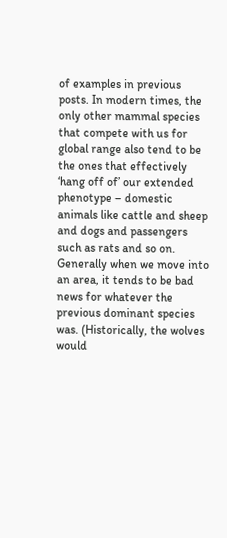of examples in previous posts. In modern times, the only other mammal species that compete with us for global range also tend to be the ones that effectively ‘hang off of’ our extended phenotype – domestic animals like cattle and sheep and dogs and passengers such as rats and so on. Generally when we move into an area, it tends to be bad news for whatever the previous dominant species was. (Historically, the wolves would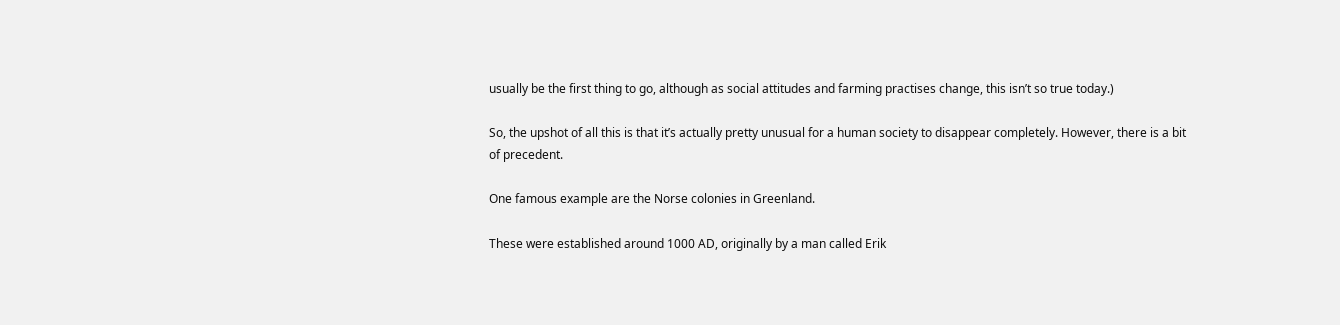usually be the first thing to go, although as social attitudes and farming practises change, this isn’t so true today.)

So, the upshot of all this is that it’s actually pretty unusual for a human society to disappear completely. However, there is a bit of precedent.

One famous example are the Norse colonies in Greenland.

These were established around 1000 AD, originally by a man called Erik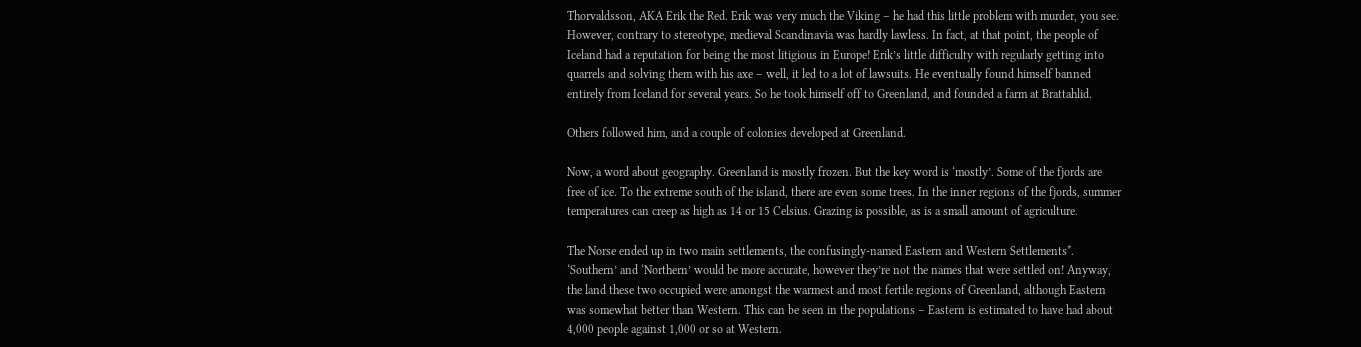Thorvaldsson, AKA Erik the Red. Erik was very much the Viking – he had this little problem with murder, you see. However, contrary to stereotype, medieval Scandinavia was hardly lawless. In fact, at that point, the people of Iceland had a reputation for being the most litigious in Europe! Erik’s little difficulty with regularly getting into quarrels and solving them with his axe – well, it led to a lot of lawsuits. He eventually found himself banned entirely from Iceland for several years. So he took himself off to Greenland, and founded a farm at Brattahlid.

Others followed him, and a couple of colonies developed at Greenland.

Now, a word about geography. Greenland is mostly frozen. But the key word is ‘mostly’. Some of the fjords are free of ice. To the extreme south of the island, there are even some trees. In the inner regions of the fjords, summer temperatures can creep as high as 14 or 15 Celsius. Grazing is possible, as is a small amount of agriculture.

The Norse ended up in two main settlements, the confusingly-named Eastern and Western Settlements*. ‘Southern’ and ‘Northern’ would be more accurate, however they’re not the names that were settled on! Anyway, the land these two occupied were amongst the warmest and most fertile regions of Greenland, although Eastern was somewhat better than Western. This can be seen in the populations – Eastern is estimated to have had about 4,000 people against 1,000 or so at Western.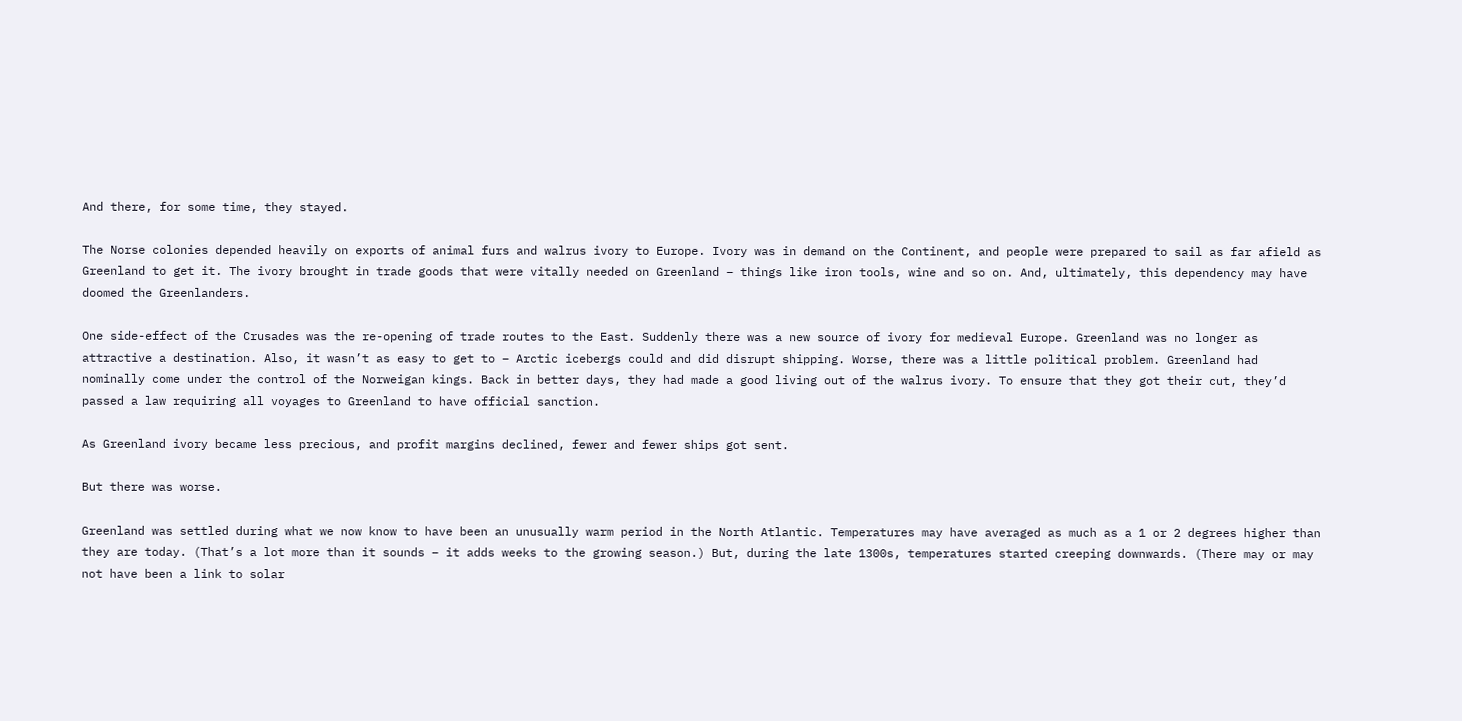And there, for some time, they stayed.

The Norse colonies depended heavily on exports of animal furs and walrus ivory to Europe. Ivory was in demand on the Continent, and people were prepared to sail as far afield as Greenland to get it. The ivory brought in trade goods that were vitally needed on Greenland – things like iron tools, wine and so on. And, ultimately, this dependency may have doomed the Greenlanders.

One side-effect of the Crusades was the re-opening of trade routes to the East. Suddenly there was a new source of ivory for medieval Europe. Greenland was no longer as attractive a destination. Also, it wasn’t as easy to get to – Arctic icebergs could and did disrupt shipping. Worse, there was a little political problem. Greenland had nominally come under the control of the Norweigan kings. Back in better days, they had made a good living out of the walrus ivory. To ensure that they got their cut, they’d passed a law requiring all voyages to Greenland to have official sanction.

As Greenland ivory became less precious, and profit margins declined, fewer and fewer ships got sent.

But there was worse.

Greenland was settled during what we now know to have been an unusually warm period in the North Atlantic. Temperatures may have averaged as much as a 1 or 2 degrees higher than they are today. (That’s a lot more than it sounds – it adds weeks to the growing season.) But, during the late 1300s, temperatures started creeping downwards. (There may or may not have been a link to solar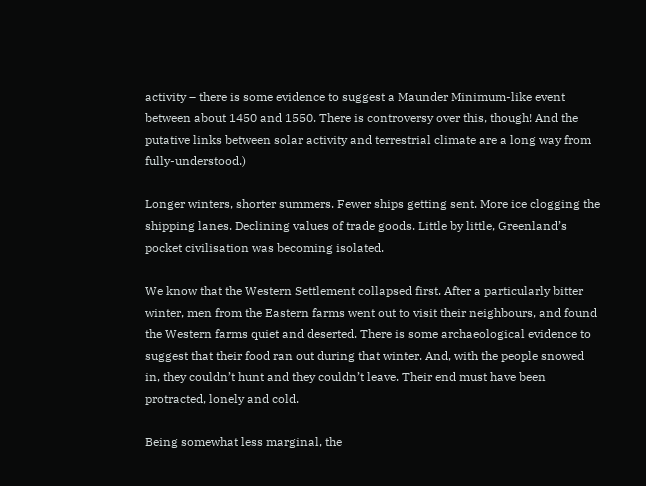activity – there is some evidence to suggest a Maunder Minimum-like event between about 1450 and 1550. There is controversy over this, though! And the putative links between solar activity and terrestrial climate are a long way from fully-understood.)

Longer winters, shorter summers. Fewer ships getting sent. More ice clogging the shipping lanes. Declining values of trade goods. Little by little, Greenland’s pocket civilisation was becoming isolated.

We know that the Western Settlement collapsed first. After a particularly bitter winter, men from the Eastern farms went out to visit their neighbours, and found the Western farms quiet and deserted. There is some archaeological evidence to suggest that their food ran out during that winter. And, with the people snowed in, they couldn’t hunt and they couldn’t leave. Their end must have been protracted, lonely and cold.

Being somewhat less marginal, the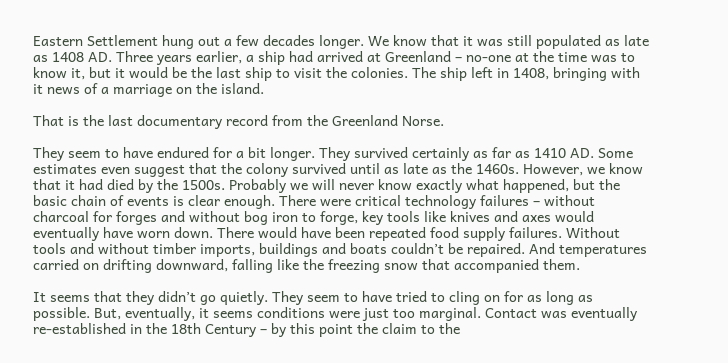Eastern Settlement hung out a few decades longer. We know that it was still populated as late as 1408 AD. Three years earlier, a ship had arrived at Greenland – no-one at the time was to know it, but it would be the last ship to visit the colonies. The ship left in 1408, bringing with it news of a marriage on the island.

That is the last documentary record from the Greenland Norse.

They seem to have endured for a bit longer. They survived certainly as far as 1410 AD. Some estimates even suggest that the colony survived until as late as the 1460s. However, we know that it had died by the 1500s. Probably we will never know exactly what happened, but the basic chain of events is clear enough. There were critical technology failures – without charcoal for forges and without bog iron to forge, key tools like knives and axes would eventually have worn down. There would have been repeated food supply failures. Without tools and without timber imports, buildings and boats couldn’t be repaired. And temperatures carried on drifting downward, falling like the freezing snow that accompanied them.

It seems that they didn’t go quietly. They seem to have tried to cling on for as long as possible. But, eventually, it seems conditions were just too marginal. Contact was eventually re-established in the 18th Century – by this point the claim to the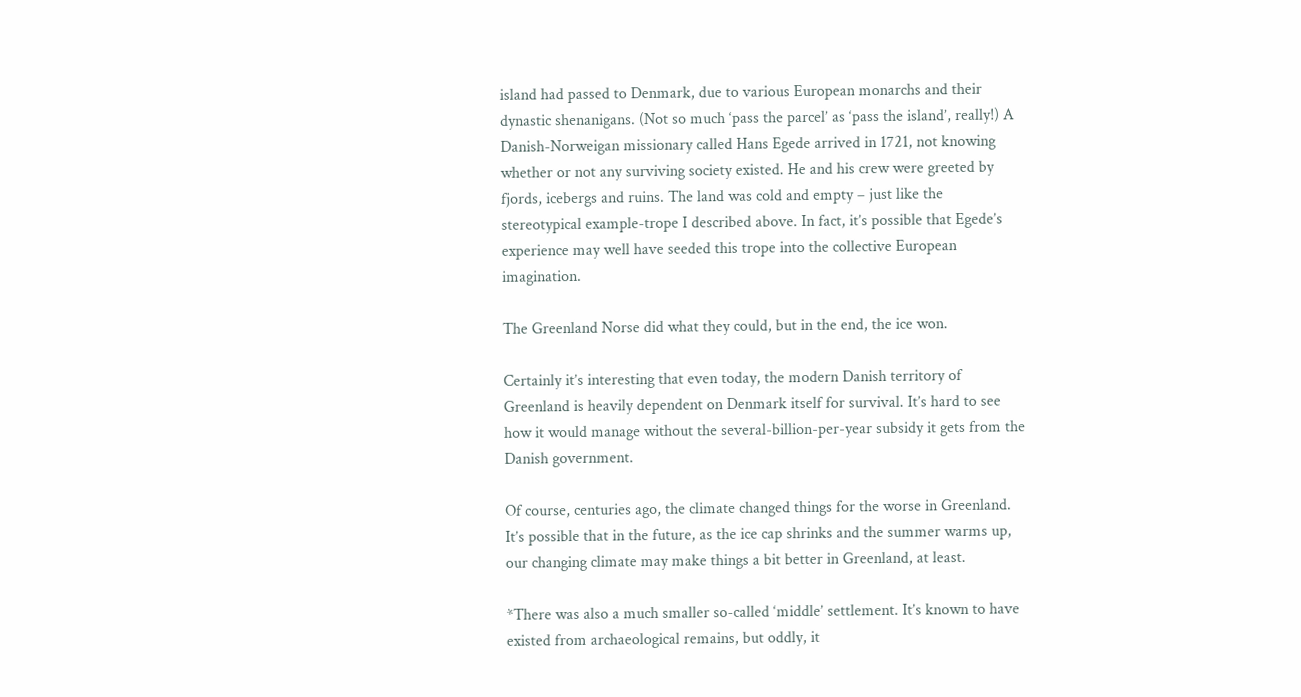island had passed to Denmark, due to various European monarchs and their dynastic shenanigans. (Not so much ‘pass the parcel’ as ‘pass the island’, really!) A Danish-Norweigan missionary called Hans Egede arrived in 1721, not knowing whether or not any surviving society existed. He and his crew were greeted by fjords, icebergs and ruins. The land was cold and empty – just like the stereotypical example-trope I described above. In fact, it’s possible that Egede’s experience may well have seeded this trope into the collective European imagination.

The Greenland Norse did what they could, but in the end, the ice won.

Certainly it’s interesting that even today, the modern Danish territory of Greenland is heavily dependent on Denmark itself for survival. It’s hard to see how it would manage without the several-billion-per-year subsidy it gets from the Danish government.

Of course, centuries ago, the climate changed things for the worse in Greenland. It’s possible that in the future, as the ice cap shrinks and the summer warms up, our changing climate may make things a bit better in Greenland, at least.

*There was also a much smaller so-called ‘middle’ settlement. It’s known to have existed from archaeological remains, but oddly, it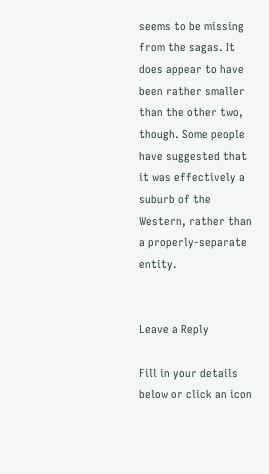seems to be missing from the sagas. It does appear to have been rather smaller than the other two, though. Some people have suggested that it was effectively a suburb of the Western, rather than a properly-separate entity.


Leave a Reply

Fill in your details below or click an icon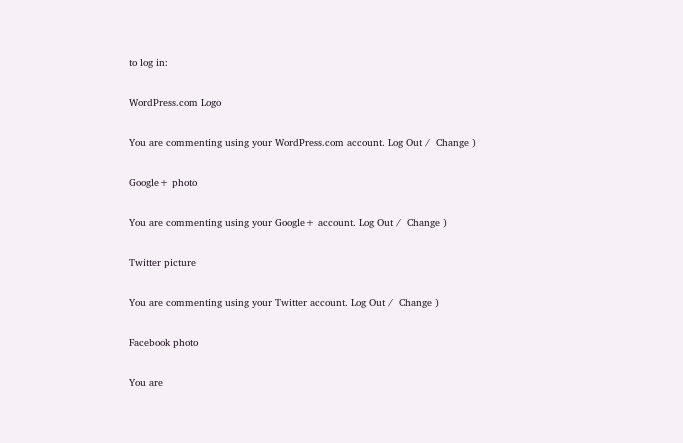to log in:

WordPress.com Logo

You are commenting using your WordPress.com account. Log Out /  Change )

Google+ photo

You are commenting using your Google+ account. Log Out /  Change )

Twitter picture

You are commenting using your Twitter account. Log Out /  Change )

Facebook photo

You are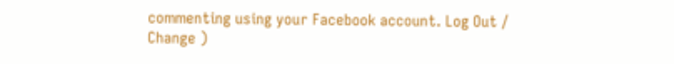commenting using your Facebook account. Log Out /  Change )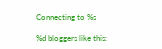Connecting to %s

%d bloggers like this: